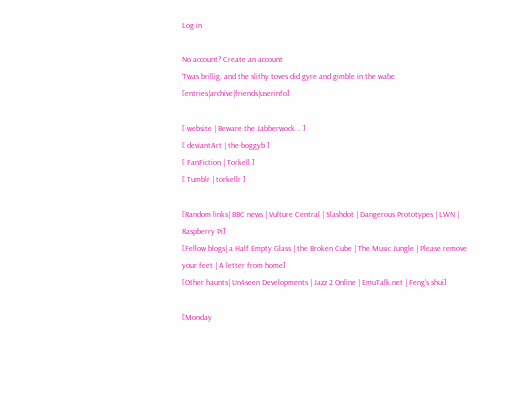Log in

No account? Create an account
'Twas brillig, and the slithy toves did gyre and gimble in the wabe [entries|archive|friends|userinfo]

[ website | Beware the Jabberwock... ]
[ deviantArt | the-boggyb ]
[ FanFiction | Torkell ]
[ Tumblr | torkellr ]

[Random links| BBC news | Vulture Central | Slashdot | Dangerous Prototypes | LWN | Raspberry Pi]
[Fellow blogs| a Half Empty Glass | the Broken Cube | The Music Jungle | Please remove your feet | A letter from home]
[Other haunts| Un4seen Developments | Jazz 2 Online | EmuTalk.net | Feng's shui]

[Monday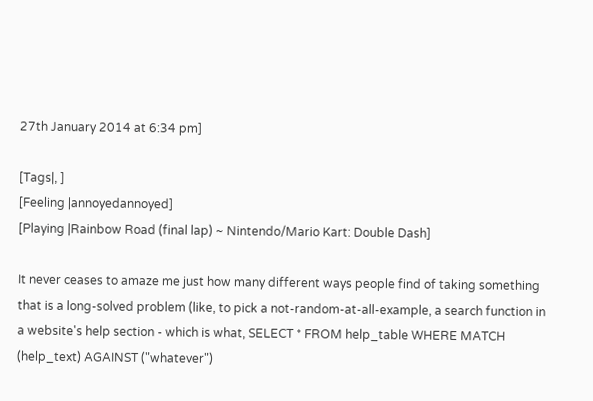27th January 2014 at 6:34 pm]

[Tags|, ]
[Feeling |annoyedannoyed]
[Playing |Rainbow Road (final lap) ~ Nintendo/Mario Kart: Double Dash]

It never ceases to amaze me just how many different ways people find of taking something that is a long-solved problem (like, to pick a not-random-at-all-example, a search function in a website's help section - which is what, SELECT * FROM help_table WHERE MATCH (help_text) AGAINST ("whatever")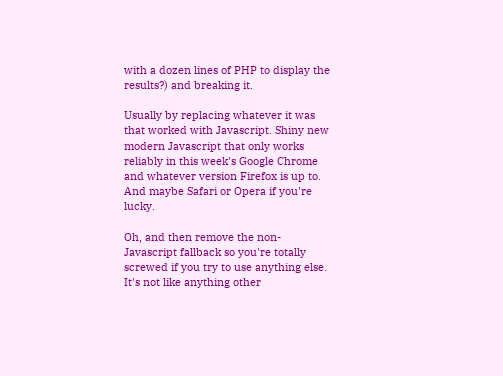with a dozen lines of PHP to display the results?) and breaking it.

Usually by replacing whatever it was that worked with Javascript. Shiny new modern Javascript that only works reliably in this week's Google Chrome and whatever version Firefox is up to. And maybe Safari or Opera if you're lucky.

Oh, and then remove the non-Javascript fallback so you're totally screwed if you try to use anything else. It's not like anything other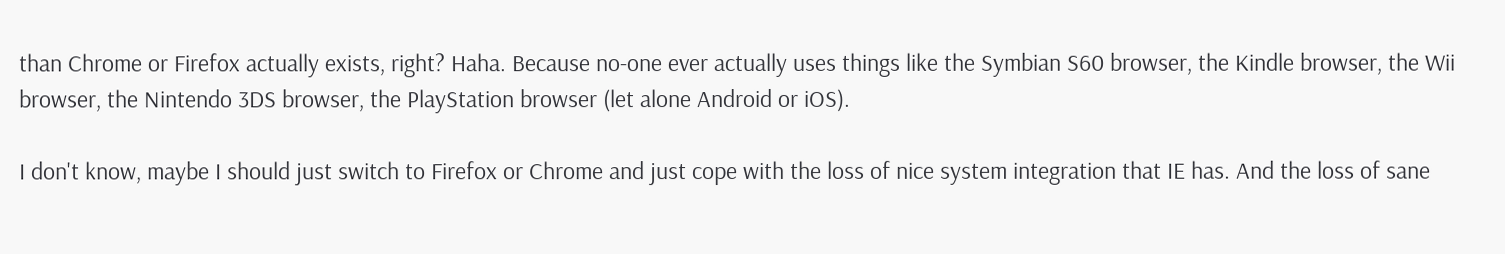than Chrome or Firefox actually exists, right? Haha. Because no-one ever actually uses things like the Symbian S60 browser, the Kindle browser, the Wii browser, the Nintendo 3DS browser, the PlayStation browser (let alone Android or iOS).

I don't know, maybe I should just switch to Firefox or Chrome and just cope with the loss of nice system integration that IE has. And the loss of sane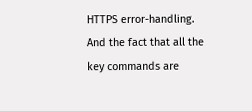HTTPS error-handling. And the fact that all the key commands are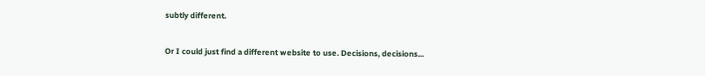subtly different.

Or I could just find a different website to use. Decisions, decisions...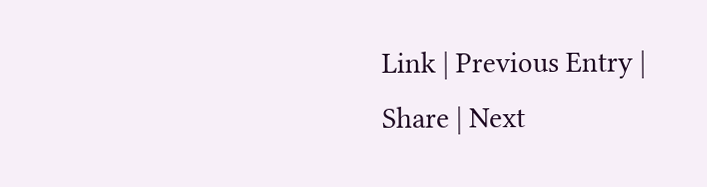Link | Previous Entry | Share | Next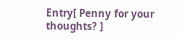Entry[ Penny for your thoughts? ]